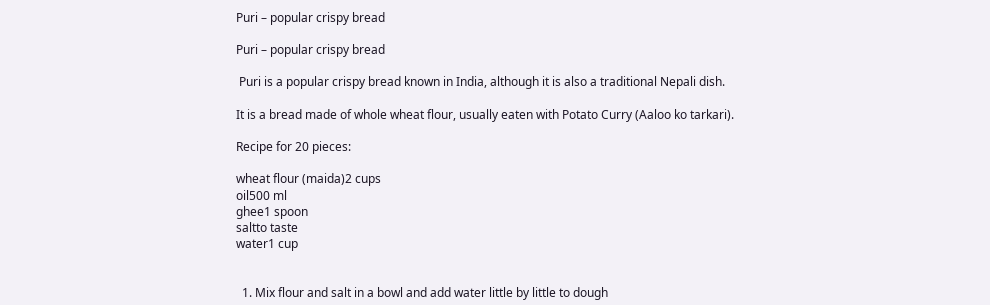Puri – popular crispy bread

Puri – popular crispy bread

 Puri is a popular crispy bread known in India, although it is also a traditional Nepali dish.

It is a bread made of whole wheat flour, usually eaten with Potato Curry (Aaloo ko tarkari).

Recipe for 20 pieces:

wheat flour (maida)2 cups
oil500 ml
ghee1 spoon
saltto taste
water1 cup


  1. Mix flour and salt in a bowl and add water little by little to dough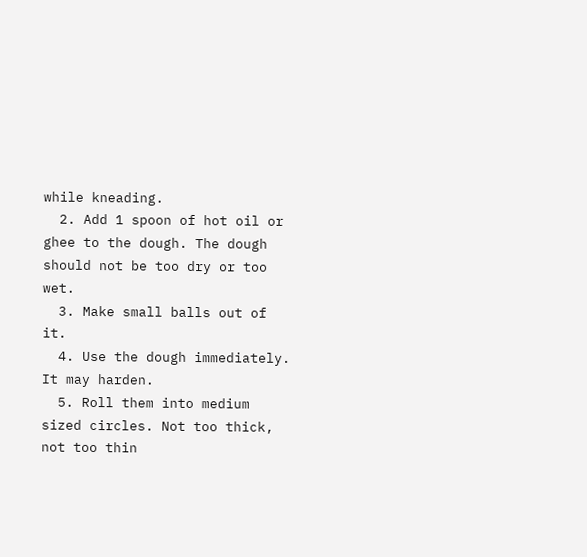while kneading.
  2. Add 1 spoon of hot oil or ghee to the dough. The dough should not be too dry or too wet.
  3. Make small balls out of it.
  4. Use the dough immediately. It may harden.
  5. Roll them into medium sized circles. Not too thick, not too thin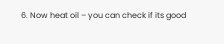6. Now heat oil – you can check if its good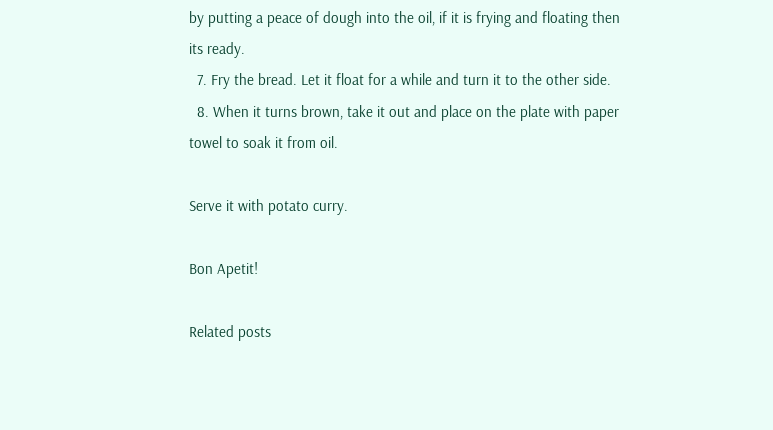by putting a peace of dough into the oil, if it is frying and floating then its ready.
  7. Fry the bread. Let it float for a while and turn it to the other side.
  8. When it turns brown, take it out and place on the plate with paper towel to soak it from oil.

Serve it with potato curry.

Bon Apetit!

Related posts